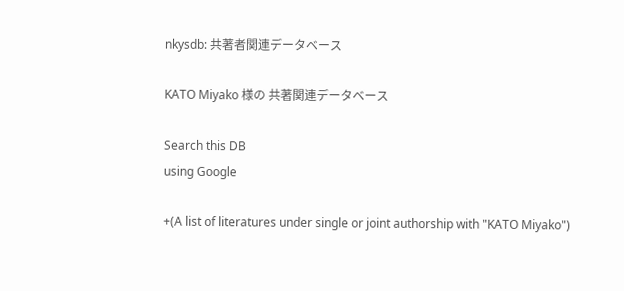nkysdb: 共著者関連データベース

KATO Miyako 様の 共著関連データベース

Search this DB
using Google

+(A list of literatures under single or joint authorship with "KATO Miyako")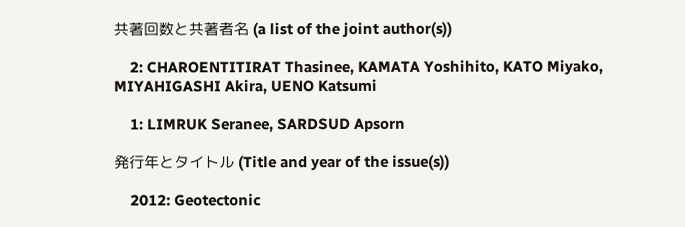共著回数と共著者名 (a list of the joint author(s))

    2: CHAROENTITIRAT Thasinee, KAMATA Yoshihito, KATO Miyako, MIYAHIGASHI Akira, UENO Katsumi

    1: LIMRUK Seranee, SARDSUD Apsorn

発行年とタイトル (Title and year of the issue(s))

    2012: Geotectonic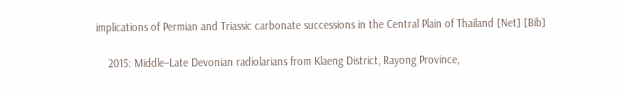implications of Permian and Triassic carbonate successions in the Central Plain of Thailand [Net] [Bib]

    2015: Middle–Late Devonian radiolarians from Klaeng District, Rayong Province,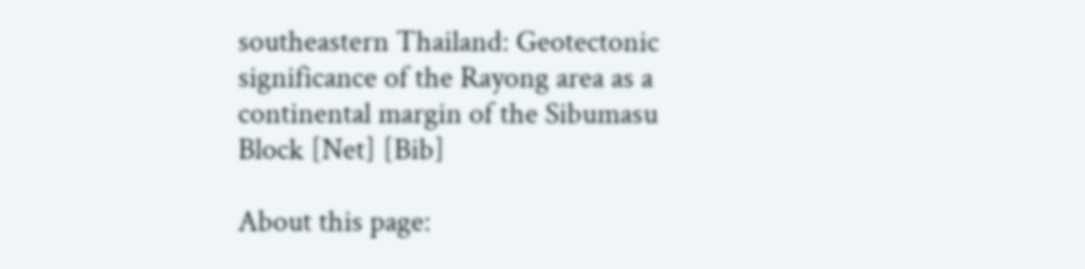southeastern Thailand: Geotectonic significance of the Rayong area as a continental margin of the Sibumasu Block [Net] [Bib]

About this page: